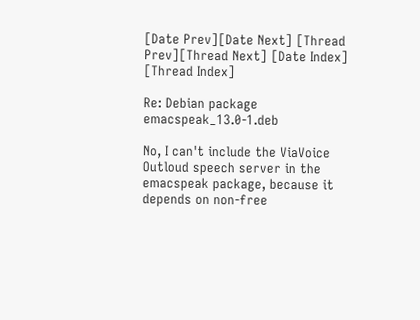[Date Prev][Date Next] [Thread Prev][Thread Next] [Date Index] [Thread Index]

Re: Debian package emacspeak_13.0-1.deb

No, I can't include the ViaVoice Outloud speech server in the
emacspeak package, because it depends on non-free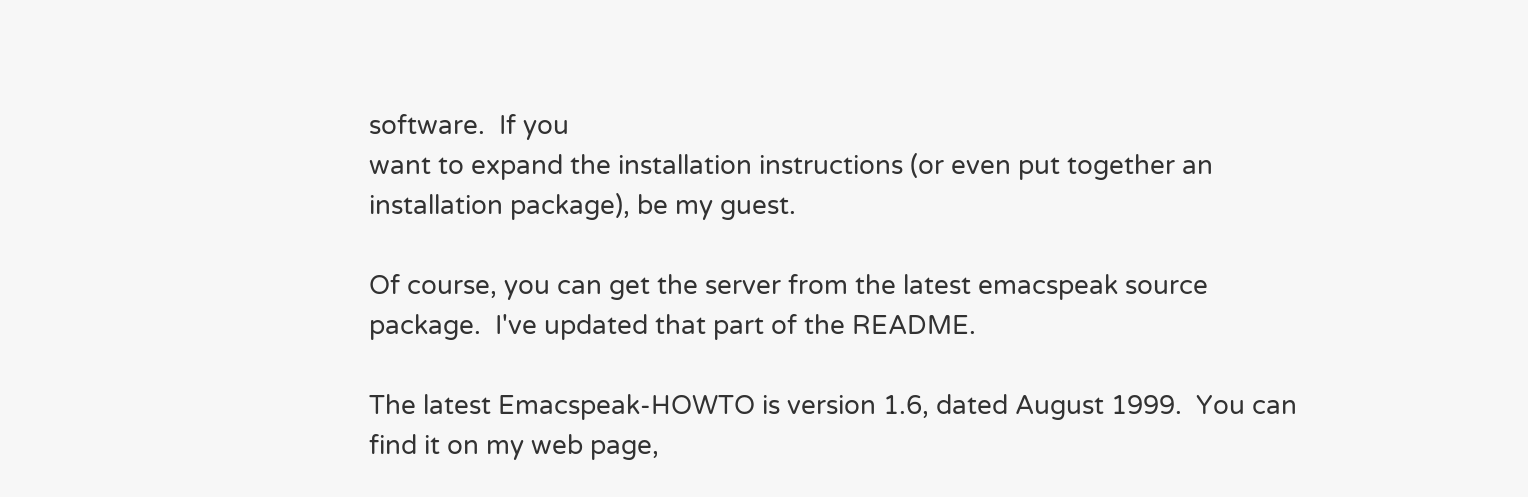software.  If you
want to expand the installation instructions (or even put together an
installation package), be my guest.

Of course, you can get the server from the latest emacspeak source
package.  I've updated that part of the README.

The latest Emacspeak-HOWTO is version 1.6, dated August 1999.  You can
find it on my web page,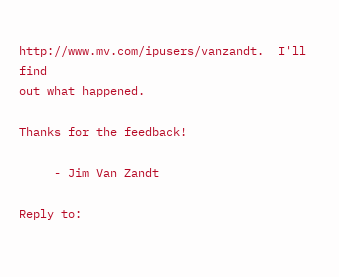http://www.mv.com/ipusers/vanzandt.  I'll find
out what happened.

Thanks for the feedback!

     - Jim Van Zandt

Reply to: